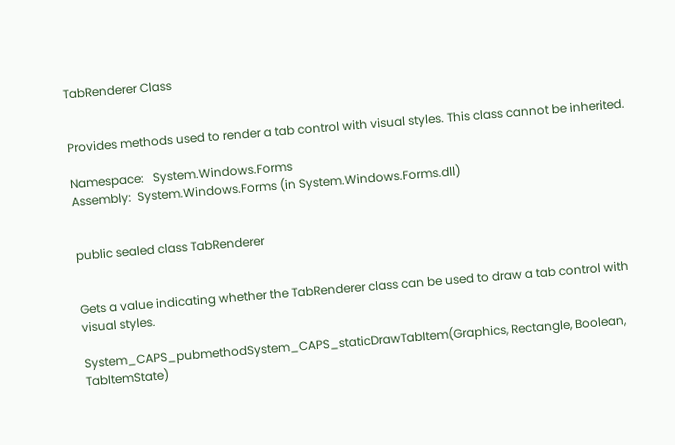TabRenderer Class


Provides methods used to render a tab control with visual styles. This class cannot be inherited.

Namespace:   System.Windows.Forms
Assembly:  System.Windows.Forms (in System.Windows.Forms.dll)


public sealed class TabRenderer


Gets a value indicating whether the TabRenderer class can be used to draw a tab control with visual styles.

System_CAPS_pubmethodSystem_CAPS_staticDrawTabItem(Graphics, Rectangle, Boolean, TabItemState)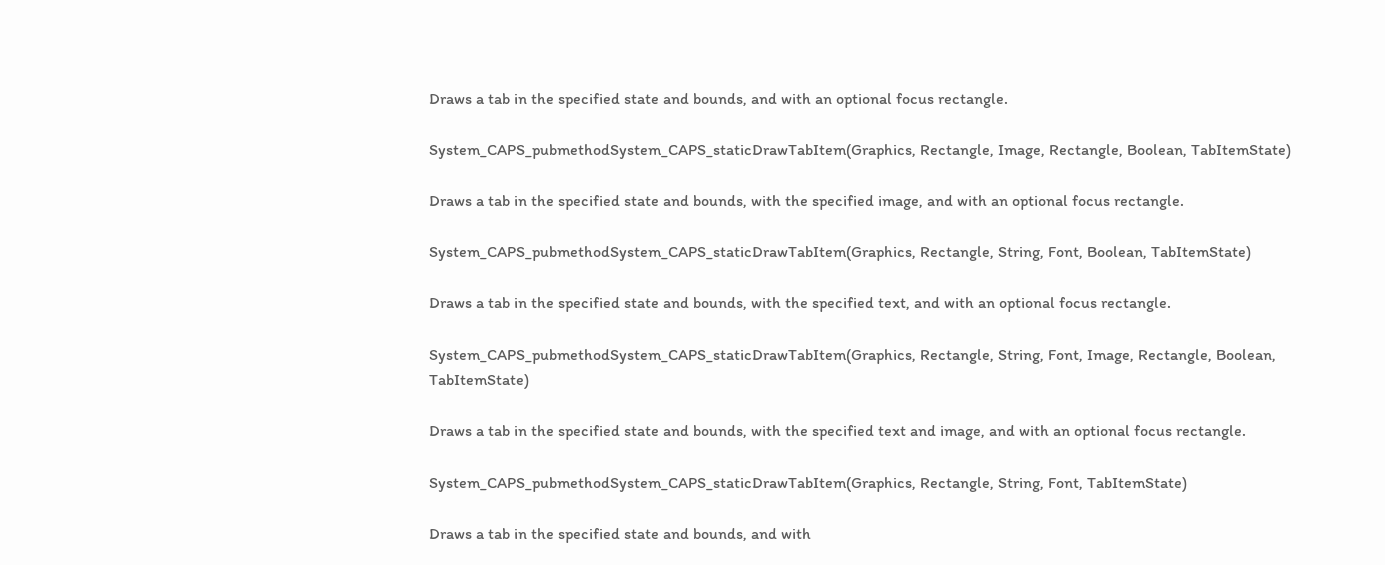Draws a tab in the specified state and bounds, and with an optional focus rectangle.

System_CAPS_pubmethodSystem_CAPS_staticDrawTabItem(Graphics, Rectangle, Image, Rectangle, Boolean, TabItemState)

Draws a tab in the specified state and bounds, with the specified image, and with an optional focus rectangle.

System_CAPS_pubmethodSystem_CAPS_staticDrawTabItem(Graphics, Rectangle, String, Font, Boolean, TabItemState)

Draws a tab in the specified state and bounds, with the specified text, and with an optional focus rectangle.

System_CAPS_pubmethodSystem_CAPS_staticDrawTabItem(Graphics, Rectangle, String, Font, Image, Rectangle, Boolean, TabItemState)

Draws a tab in the specified state and bounds, with the specified text and image, and with an optional focus rectangle.

System_CAPS_pubmethodSystem_CAPS_staticDrawTabItem(Graphics, Rectangle, String, Font, TabItemState)

Draws a tab in the specified state and bounds, and with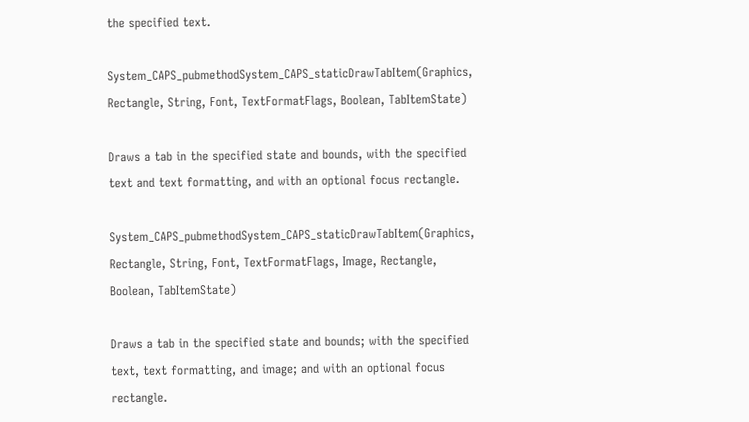the specified text.

System_CAPS_pubmethodSystem_CAPS_staticDrawTabItem(Graphics, Rectangle, String, Font, TextFormatFlags, Boolean, TabItemState)

Draws a tab in the specified state and bounds, with the specified text and text formatting, and with an optional focus rectangle.

System_CAPS_pubmethodSystem_CAPS_staticDrawTabItem(Graphics, Rectangle, String, Font, TextFormatFlags, Image, Rectangle, Boolean, TabItemState)

Draws a tab in the specified state and bounds; with the specified text, text formatting, and image; and with an optional focus rectangle.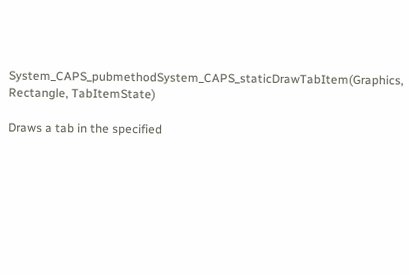System_CAPS_pubmethodSystem_CAPS_staticDrawTabItem(Graphics, Rectangle, TabItemState)

Draws a tab in the specified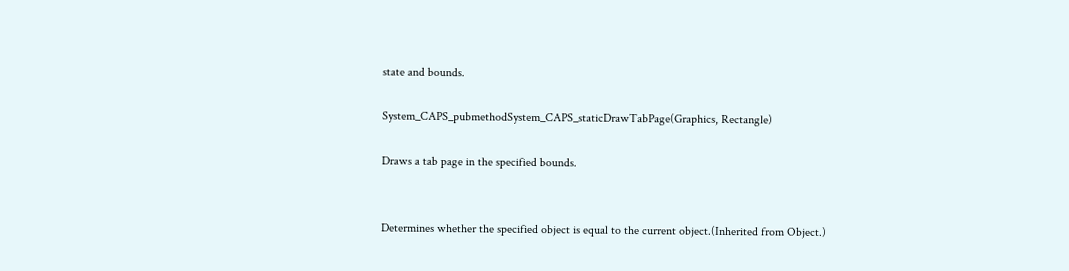state and bounds.

System_CAPS_pubmethodSystem_CAPS_staticDrawTabPage(Graphics, Rectangle)

Draws a tab page in the specified bounds.


Determines whether the specified object is equal to the current object.(Inherited from Object.)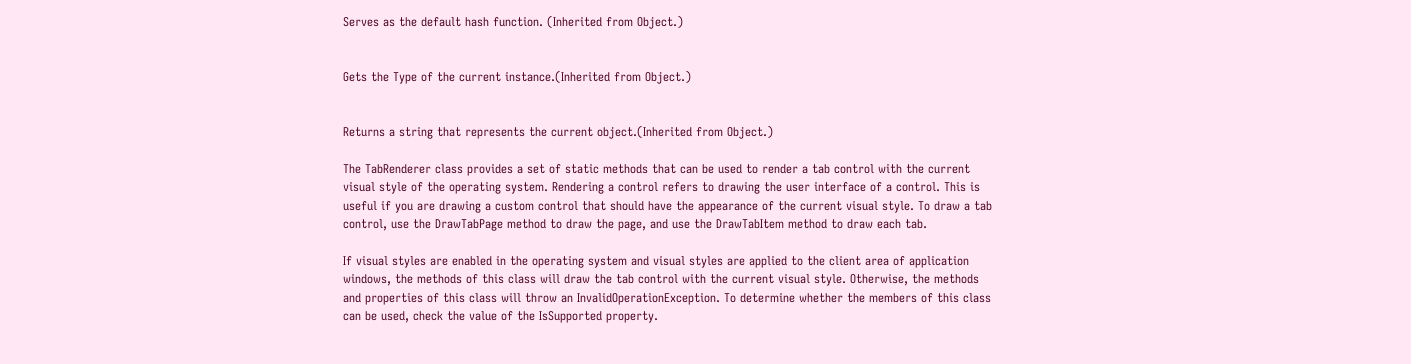Serves as the default hash function. (Inherited from Object.)


Gets the Type of the current instance.(Inherited from Object.)


Returns a string that represents the current object.(Inherited from Object.)

The TabRenderer class provides a set of static methods that can be used to render a tab control with the current visual style of the operating system. Rendering a control refers to drawing the user interface of a control. This is useful if you are drawing a custom control that should have the appearance of the current visual style. To draw a tab control, use the DrawTabPage method to draw the page, and use the DrawTabItem method to draw each tab.

If visual styles are enabled in the operating system and visual styles are applied to the client area of application windows, the methods of this class will draw the tab control with the current visual style. Otherwise, the methods and properties of this class will throw an InvalidOperationException. To determine whether the members of this class can be used, check the value of the IsSupported property.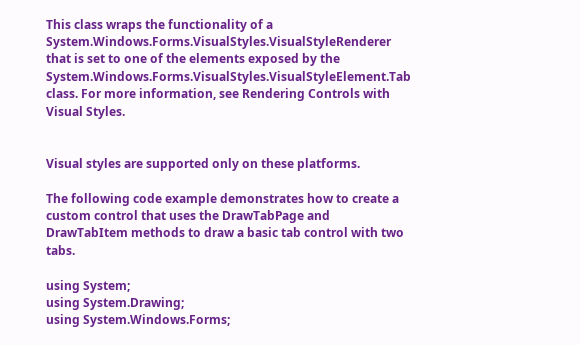This class wraps the functionality of a System.Windows.Forms.VisualStyles.VisualStyleRenderer that is set to one of the elements exposed by the System.Windows.Forms.VisualStyles.VisualStyleElement.Tab class. For more information, see Rendering Controls with Visual Styles.


Visual styles are supported only on these platforms.

The following code example demonstrates how to create a custom control that uses the DrawTabPage and DrawTabItem methods to draw a basic tab control with two tabs.

using System;
using System.Drawing;
using System.Windows.Forms;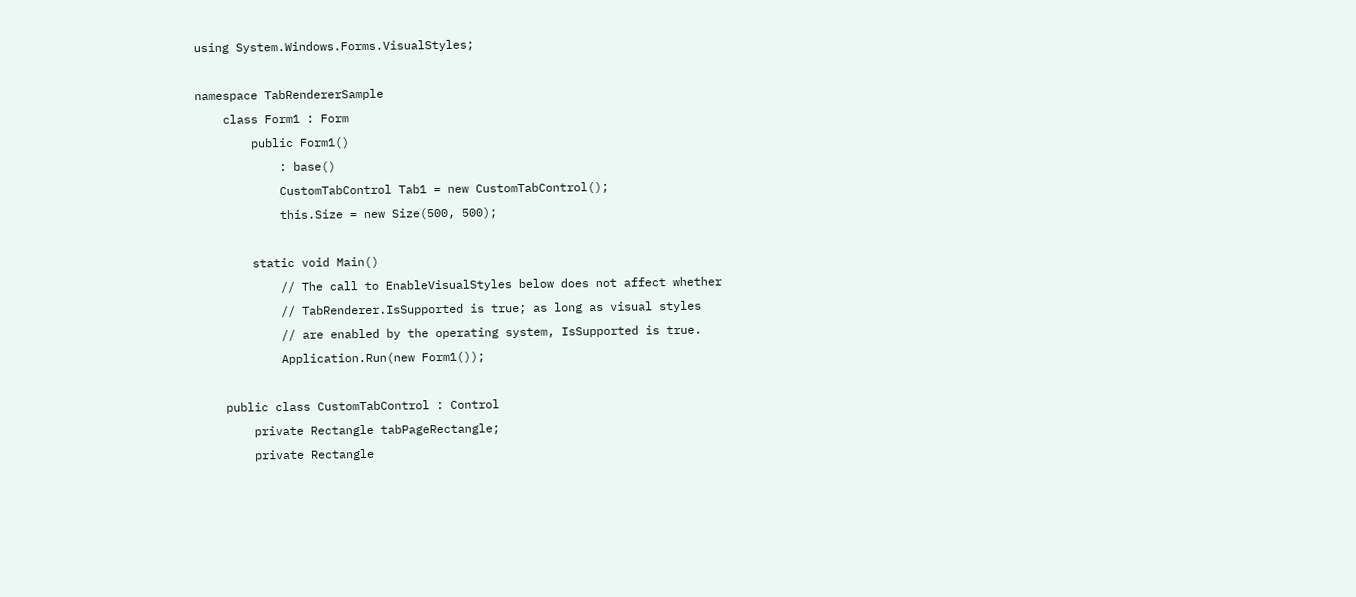using System.Windows.Forms.VisualStyles;

namespace TabRendererSample
    class Form1 : Form
        public Form1()
            : base()
            CustomTabControl Tab1 = new CustomTabControl();
            this.Size = new Size(500, 500);

        static void Main()
            // The call to EnableVisualStyles below does not affect whether
            // TabRenderer.IsSupported is true; as long as visual styles
            // are enabled by the operating system, IsSupported is true.
            Application.Run(new Form1());

    public class CustomTabControl : Control
        private Rectangle tabPageRectangle;
        private Rectangle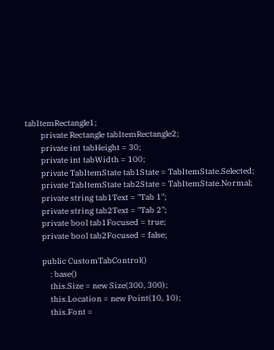tabItemRectangle1;
        private Rectangle tabItemRectangle2;
        private int tabHeight = 30;
        private int tabWidth = 100;
        private TabItemState tab1State = TabItemState.Selected;
        private TabItemState tab2State = TabItemState.Normal;
        private string tab1Text = "Tab 1";
        private string tab2Text = "Tab 2";
        private bool tab1Focused = true;
        private bool tab2Focused = false;

        public CustomTabControl()
            : base()
            this.Size = new Size(300, 300);
            this.Location = new Point(10, 10);
            this.Font =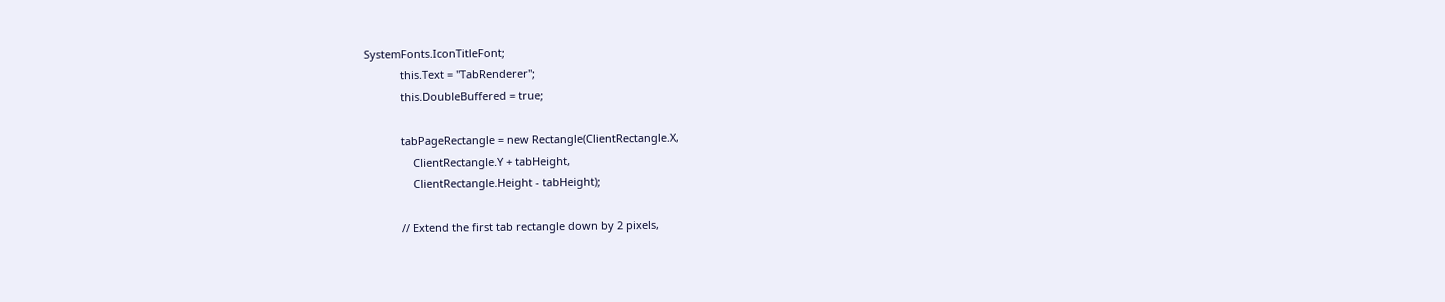SystemFonts.IconTitleFont;
            this.Text = "TabRenderer";
            this.DoubleBuffered = true;

            tabPageRectangle = new Rectangle(ClientRectangle.X,
                ClientRectangle.Y + tabHeight,
                ClientRectangle.Height - tabHeight);

            // Extend the first tab rectangle down by 2 pixels,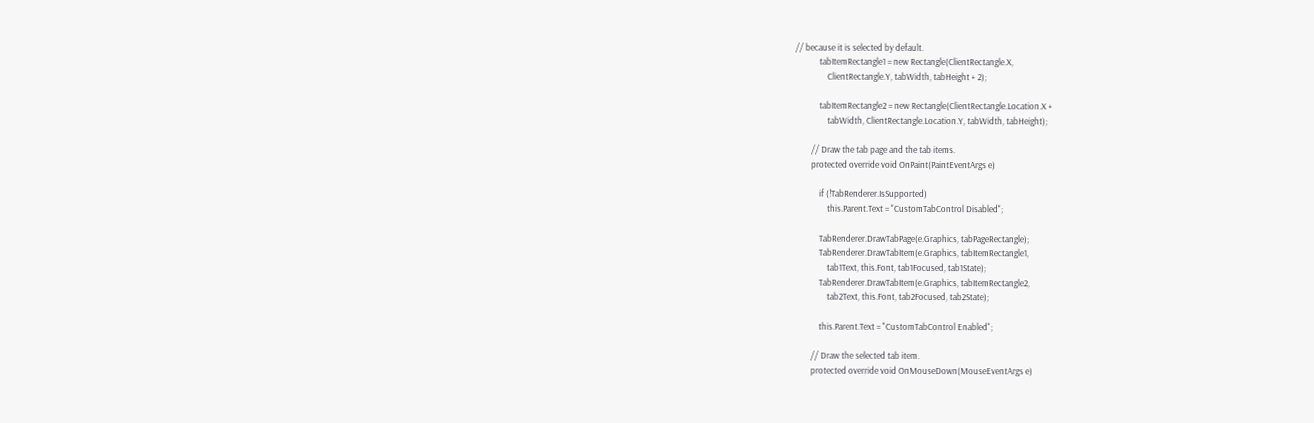// because it is selected by default.
            tabItemRectangle1 = new Rectangle(ClientRectangle.X,
                ClientRectangle.Y, tabWidth, tabHeight + 2);

            tabItemRectangle2 = new Rectangle(ClientRectangle.Location.X +
                tabWidth, ClientRectangle.Location.Y, tabWidth, tabHeight);

        // Draw the tab page and the tab items.
        protected override void OnPaint(PaintEventArgs e)

            if (!TabRenderer.IsSupported)
                this.Parent.Text = "CustomTabControl Disabled";

            TabRenderer.DrawTabPage(e.Graphics, tabPageRectangle);
            TabRenderer.DrawTabItem(e.Graphics, tabItemRectangle1,
                tab1Text, this.Font, tab1Focused, tab1State);
            TabRenderer.DrawTabItem(e.Graphics, tabItemRectangle2,
                tab2Text, this.Font, tab2Focused, tab2State);

            this.Parent.Text = "CustomTabControl Enabled";

        // Draw the selected tab item.
        protected override void OnMouseDown(MouseEventArgs e)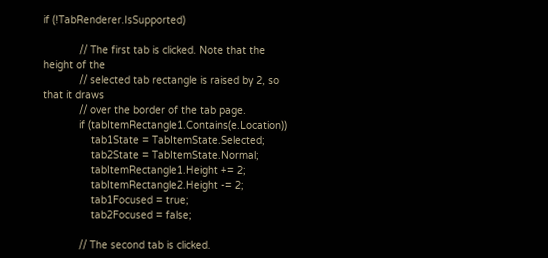if (!TabRenderer.IsSupported)

            // The first tab is clicked. Note that the height of the
            // selected tab rectangle is raised by 2, so that it draws
            // over the border of the tab page.
            if (tabItemRectangle1.Contains(e.Location))
                tab1State = TabItemState.Selected;
                tab2State = TabItemState.Normal;
                tabItemRectangle1.Height += 2;
                tabItemRectangle2.Height -= 2;
                tab1Focused = true;
                tab2Focused = false;

            // The second tab is clicked.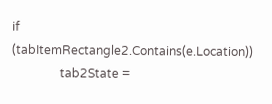if (tabItemRectangle2.Contains(e.Location))
                tab2State =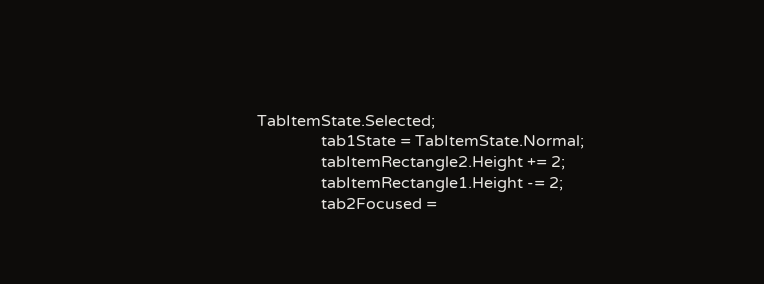TabItemState.Selected;
                tab1State = TabItemState.Normal;
                tabItemRectangle2.Height += 2;
                tabItemRectangle1.Height -= 2;
                tab2Focused =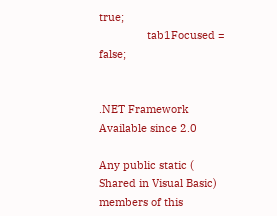true;
                tab1Focused = false;


.NET Framework
Available since 2.0

Any public static ( Shared in Visual Basic) members of this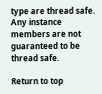type are thread safe. Any instance members are not guaranteed to be thread safe.

Return to top